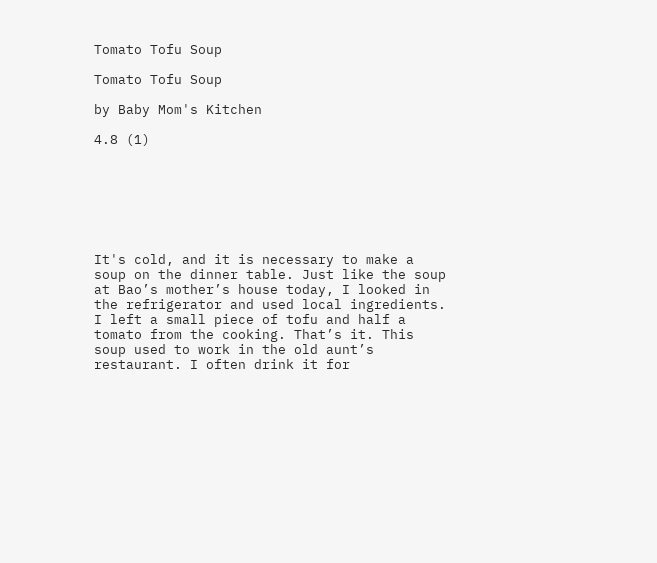Tomato Tofu Soup

Tomato Tofu Soup

by Baby Mom's Kitchen

4.8 (1)







It's cold, and it is necessary to make a soup on the dinner table. Just like the soup at Bao’s mother’s house today, I looked in the refrigerator and used local ingredients. I left a small piece of tofu and half a tomato from the cooking. That’s it. This soup used to work in the old aunt’s restaurant. I often drink it for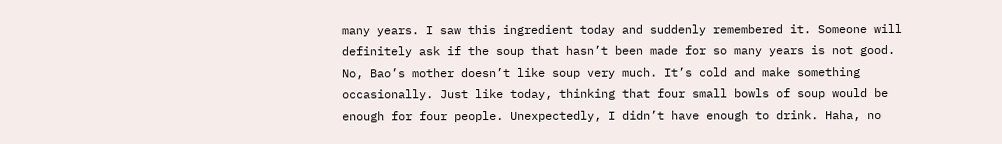many years. I saw this ingredient today and suddenly remembered it. Someone will definitely ask if the soup that hasn’t been made for so many years is not good. No, Bao’s mother doesn’t like soup very much. It’s cold and make something occasionally. Just like today, thinking that four small bowls of soup would be enough for four people. Unexpectedly, I didn’t have enough to drink. Haha, no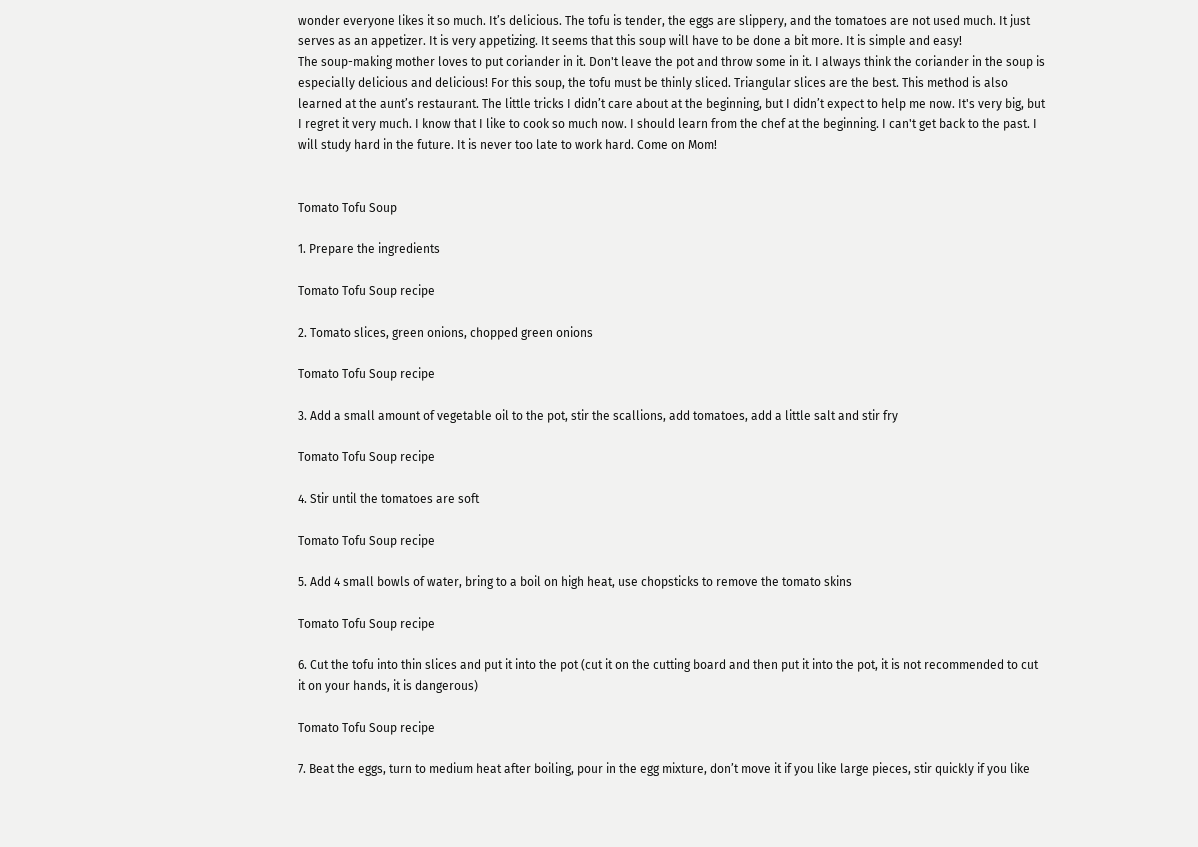wonder everyone likes it so much. It’s delicious. The tofu is tender, the eggs are slippery, and the tomatoes are not used much. It just serves as an appetizer. It is very appetizing. It seems that this soup will have to be done a bit more. It is simple and easy!
The soup-making mother loves to put coriander in it. Don't leave the pot and throw some in it. I always think the coriander in the soup is especially delicious and delicious! For this soup, the tofu must be thinly sliced. Triangular slices are the best. This method is also learned at the aunt’s restaurant. The little tricks I didn’t care about at the beginning, but I didn’t expect to help me now. It's very big, but I regret it very much. I know that I like to cook so much now. I should learn from the chef at the beginning. I can't get back to the past. I will study hard in the future. It is never too late to work hard. Come on Mom!


Tomato Tofu Soup

1. Prepare the ingredients

Tomato Tofu Soup recipe

2. Tomato slices, green onions, chopped green onions

Tomato Tofu Soup recipe

3. Add a small amount of vegetable oil to the pot, stir the scallions, add tomatoes, add a little salt and stir fry

Tomato Tofu Soup recipe

4. Stir until the tomatoes are soft

Tomato Tofu Soup recipe

5. Add 4 small bowls of water, bring to a boil on high heat, use chopsticks to remove the tomato skins

Tomato Tofu Soup recipe

6. Cut the tofu into thin slices and put it into the pot (cut it on the cutting board and then put it into the pot, it is not recommended to cut it on your hands, it is dangerous)

Tomato Tofu Soup recipe

7. Beat the eggs, turn to medium heat after boiling, pour in the egg mixture, don’t move it if you like large pieces, stir quickly if you like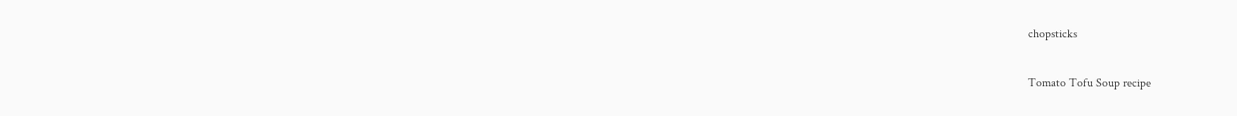chopsticks

Tomato Tofu Soup recipe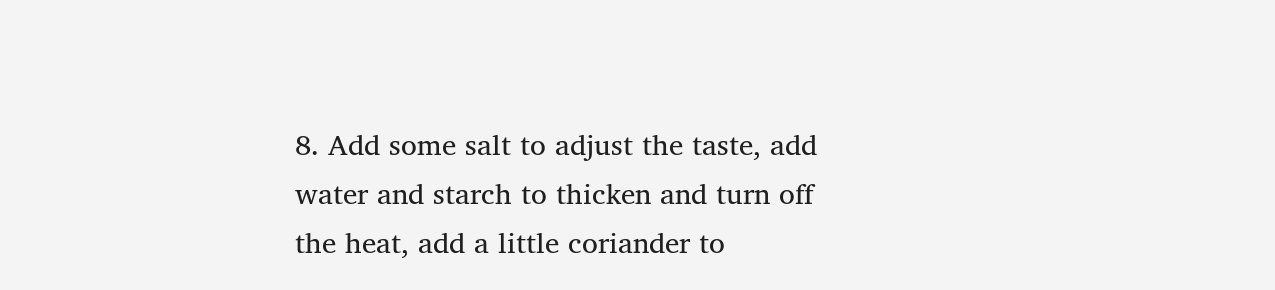8. Add some salt to adjust the taste, add water and starch to thicken and turn off the heat, add a little coriander to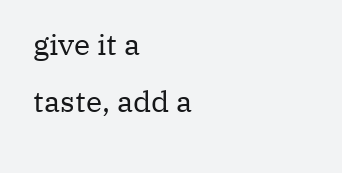give it a taste, add a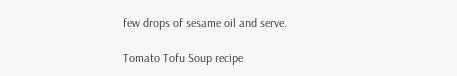few drops of sesame oil and serve.

Tomato Tofu Soup recipe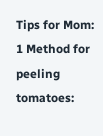Tips for Mom:
1 Method for peeling tomatoes: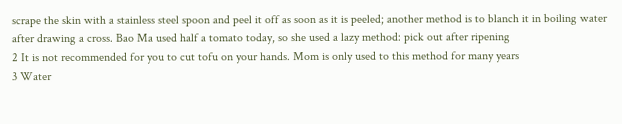scrape the skin with a stainless steel spoon and peel it off as soon as it is peeled; another method is to blanch it in boiling water after drawing a cross. Bao Ma used half a tomato today, so she used a lazy method: pick out after ripening
2 It is not recommended for you to cut tofu on your hands. Mom is only used to this method for many years
3 Water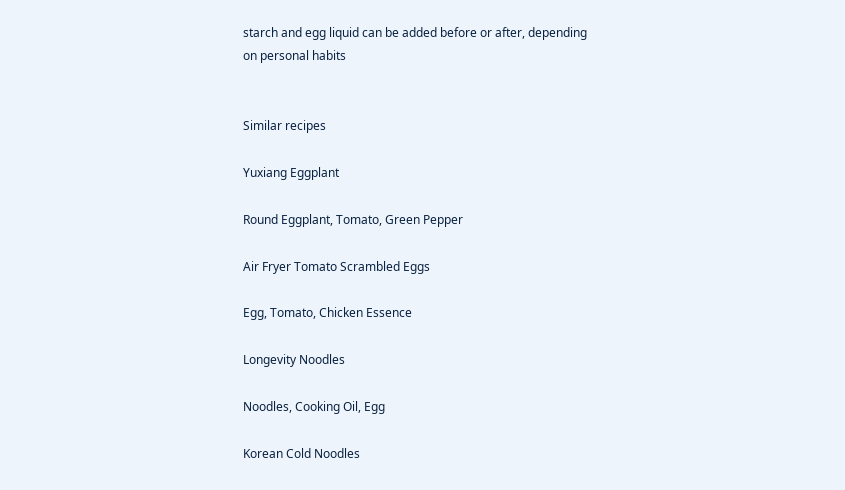starch and egg liquid can be added before or after, depending on personal habits


Similar recipes

Yuxiang Eggplant

Round Eggplant, Tomato, Green Pepper

Air Fryer Tomato Scrambled Eggs

Egg, Tomato, Chicken Essence

Longevity Noodles

Noodles, Cooking Oil, Egg

Korean Cold Noodles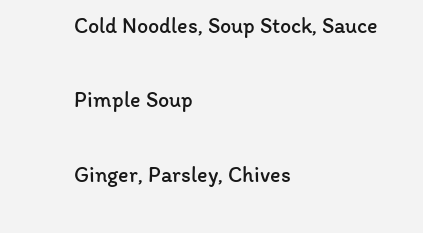Cold Noodles, Soup Stock, Sauce

Pimple Soup

Ginger, Parsley, Chives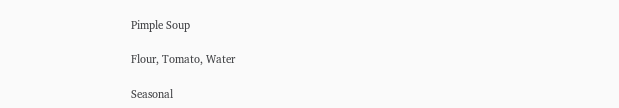Pimple Soup

Flour, Tomato, Water

Seasonal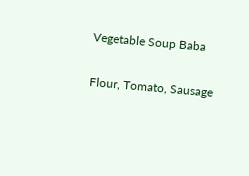Vegetable Soup Baba

Flour, Tomato, Sausage